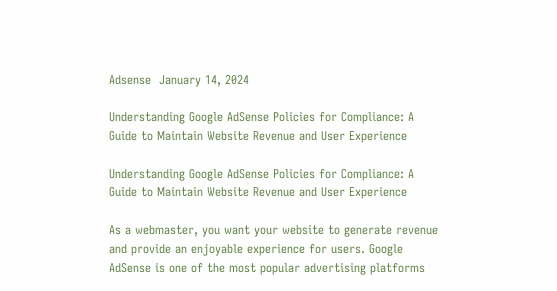Adsense  January 14, 2024

Understanding Google AdSense Policies for Compliance: A Guide to Maintain Website Revenue and User Experience

Understanding Google AdSense Policies for Compliance: A Guide to Maintain Website Revenue and User Experience

As a webmaster, you want your website to generate revenue and provide an enjoyable experience for users. Google AdSense is one of the most popular advertising platforms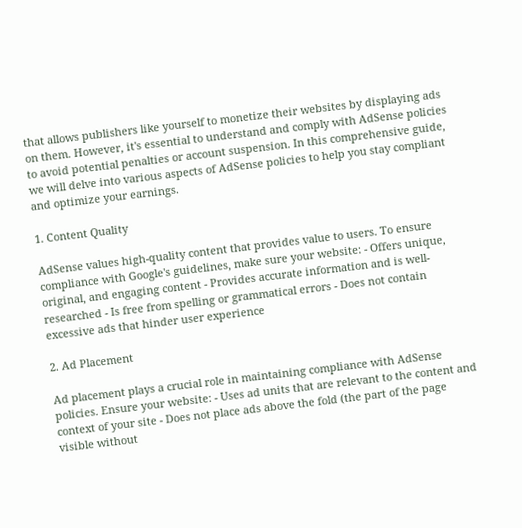that allows publishers like yourself to monetize their websites by displaying ads on them. However, it's essential to understand and comply with AdSense policies to avoid potential penalties or account suspension. In this comprehensive guide, we will delve into various aspects of AdSense policies to help you stay compliant and optimize your earnings.

1. Content Quality

AdSense values high-quality content that provides value to users. To ensure compliance with Google's guidelines, make sure your website: - Offers unique, original, and engaging content - Provides accurate information and is well-researched - Is free from spelling or grammatical errors - Does not contain excessive ads that hinder user experience

2. Ad Placement

Ad placement plays a crucial role in maintaining compliance with AdSense policies. Ensure your website: - Uses ad units that are relevant to the content and context of your site - Does not place ads above the fold (the part of the page visible without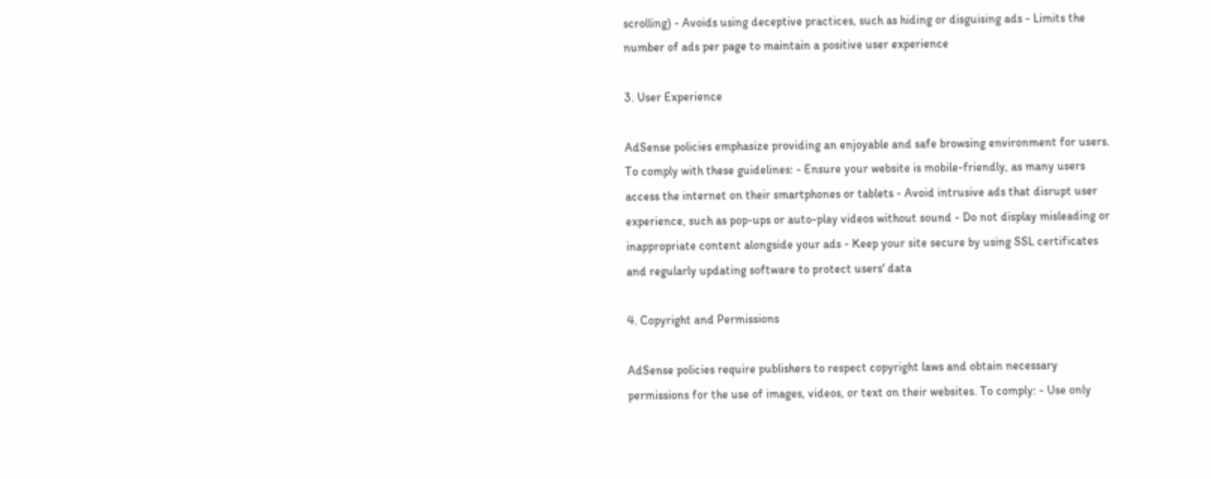scrolling) - Avoids using deceptive practices, such as hiding or disguising ads - Limits the number of ads per page to maintain a positive user experience

3. User Experience

AdSense policies emphasize providing an enjoyable and safe browsing environment for users. To comply with these guidelines: - Ensure your website is mobile-friendly, as many users access the internet on their smartphones or tablets - Avoid intrusive ads that disrupt user experience, such as pop-ups or auto-play videos without sound - Do not display misleading or inappropriate content alongside your ads - Keep your site secure by using SSL certificates and regularly updating software to protect users' data

4. Copyright and Permissions

AdSense policies require publishers to respect copyright laws and obtain necessary permissions for the use of images, videos, or text on their websites. To comply: - Use only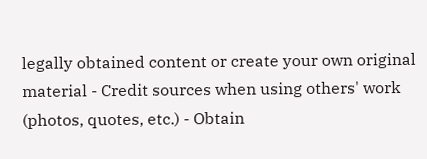legally obtained content or create your own original material - Credit sources when using others' work (photos, quotes, etc.) - Obtain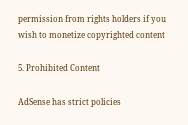permission from rights holders if you wish to monetize copyrighted content

5. Prohibited Content

AdSense has strict policies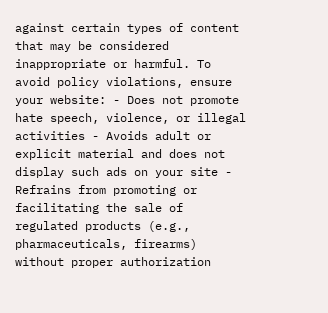against certain types of content that may be considered inappropriate or harmful. To avoid policy violations, ensure your website: - Does not promote hate speech, violence, or illegal activities - Avoids adult or explicit material and does not display such ads on your site - Refrains from promoting or facilitating the sale of regulated products (e.g., pharmaceuticals, firearms) without proper authorization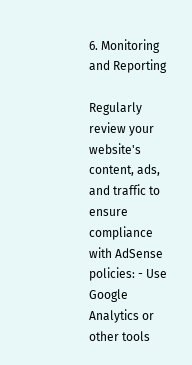6. Monitoring and Reporting

Regularly review your website's content, ads, and traffic to ensure compliance with AdSense policies: - Use Google Analytics or other tools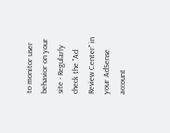to monitor user behavior on your site - Regularly check the "Ad Review Center" in your AdSense account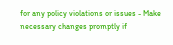for any policy violations or issues - Make necessary changes promptly if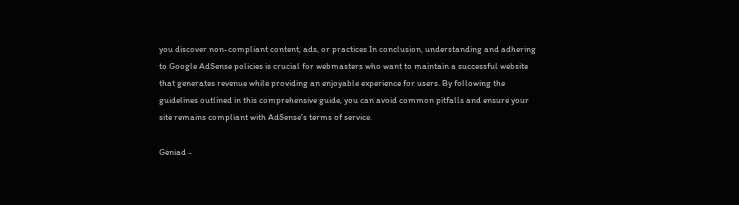you discover non-compliant content, ads, or practices In conclusion, understanding and adhering to Google AdSense policies is crucial for webmasters who want to maintain a successful website that generates revenue while providing an enjoyable experience for users. By following the guidelines outlined in this comprehensive guide, you can avoid common pitfalls and ensure your site remains compliant with AdSense's terms of service.

Geniad -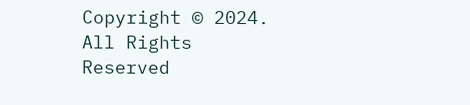Copyright © 2024. All Rights Reserved